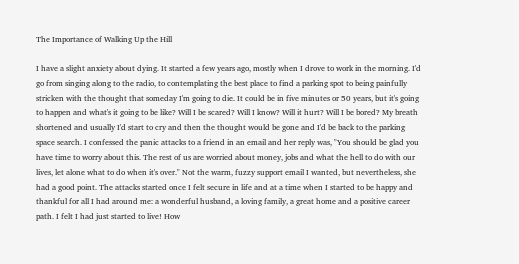The Importance of Walking Up the Hill

I have a slight anxiety about dying. It started a few years ago, mostly when I drove to work in the morning. I'd go from singing along to the radio, to contemplating the best place to find a parking spot to being painfully stricken with the thought that someday I'm going to die. It could be in five minutes or 50 years, but it's going to happen and what's it going to be like? Will I be scared? Will I know? Will it hurt? Will I be bored? My breath shortened and usually I'd start to cry and then the thought would be gone and I'd be back to the parking space search. I confessed the panic attacks to a friend in an email and her reply was, "You should be glad you have time to worry about this. The rest of us are worried about money, jobs and what the hell to do with our lives, let alone what to do when it's over." Not the warm, fuzzy support email I wanted, but nevertheless, she had a good point. The attacks started once I felt secure in life and at a time when I started to be happy and thankful for all I had around me: a wonderful husband, a loving family, a great home and a positive career path. I felt I had just started to live! How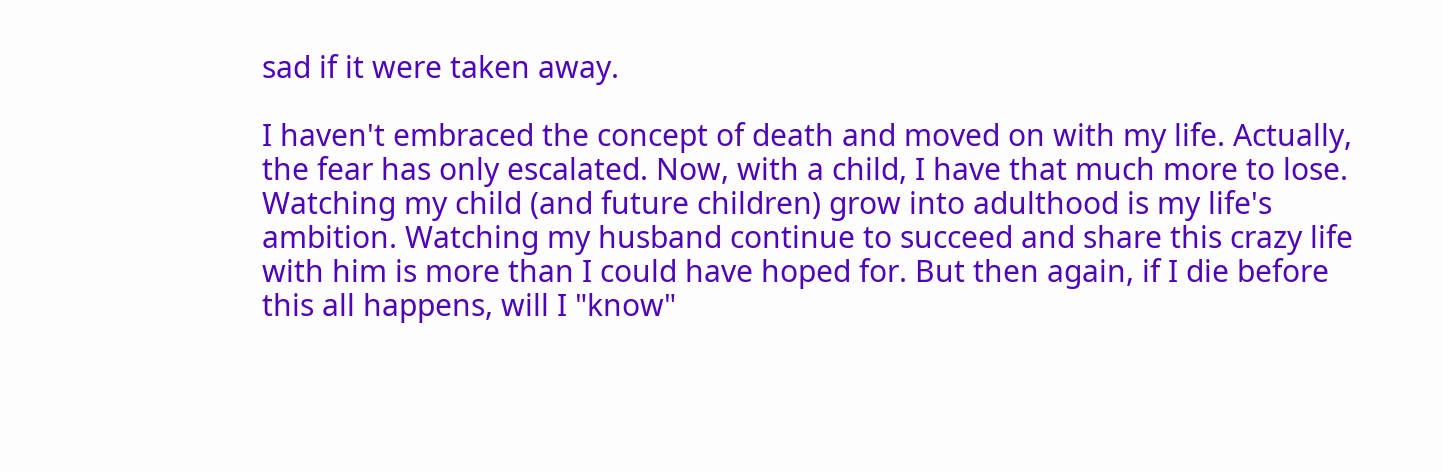sad if it were taken away.

I haven't embraced the concept of death and moved on with my life. Actually, the fear has only escalated. Now, with a child, I have that much more to lose. Watching my child (and future children) grow into adulthood is my life's ambition. Watching my husband continue to succeed and share this crazy life with him is more than I could have hoped for. But then again, if I die before this all happens, will I "know"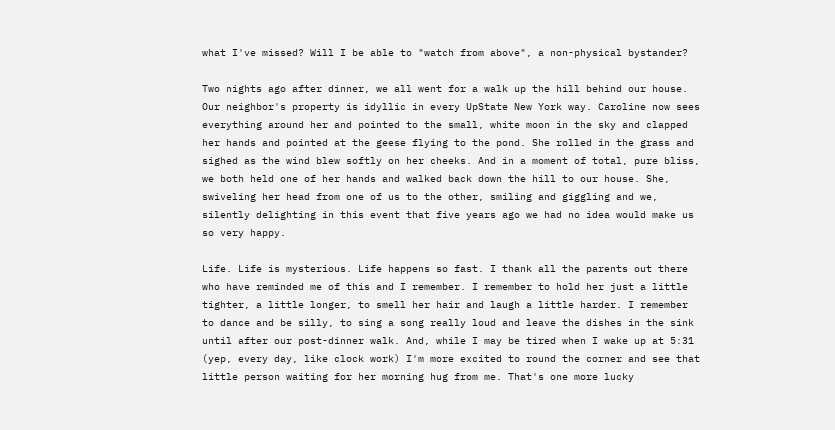what I've missed? Will I be able to "watch from above", a non-physical bystander?

Two nights ago after dinner, we all went for a walk up the hill behind our house. Our neighbor's property is idyllic in every UpState New York way. Caroline now sees everything around her and pointed to the small, white moon in the sky and clapped her hands and pointed at the geese flying to the pond. She rolled in the grass and sighed as the wind blew softly on her cheeks. And in a moment of total, pure bliss, we both held one of her hands and walked back down the hill to our house. She, swiveling her head from one of us to the other, smiling and giggling and we, silently delighting in this event that five years ago we had no idea would make us so very happy.

Life. Life is mysterious. Life happens so fast. I thank all the parents out there who have reminded me of this and I remember. I remember to hold her just a little tighter, a little longer, to smell her hair and laugh a little harder. I remember to dance and be silly, to sing a song really loud and leave the dishes in the sink until after our post-dinner walk. And, while I may be tired when I wake up at 5:31 (yep, every day, like clock work) I'm more excited to round the corner and see that little person waiting for her morning hug from me. That's one more lucky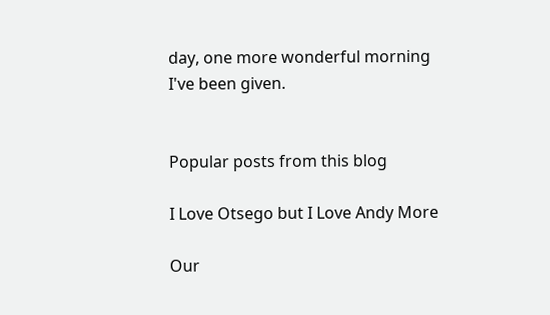day, one more wonderful morning I've been given.


Popular posts from this blog

I Love Otsego but I Love Andy More

Our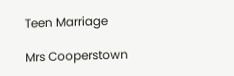Teen Marriage

Mrs Cooperstown